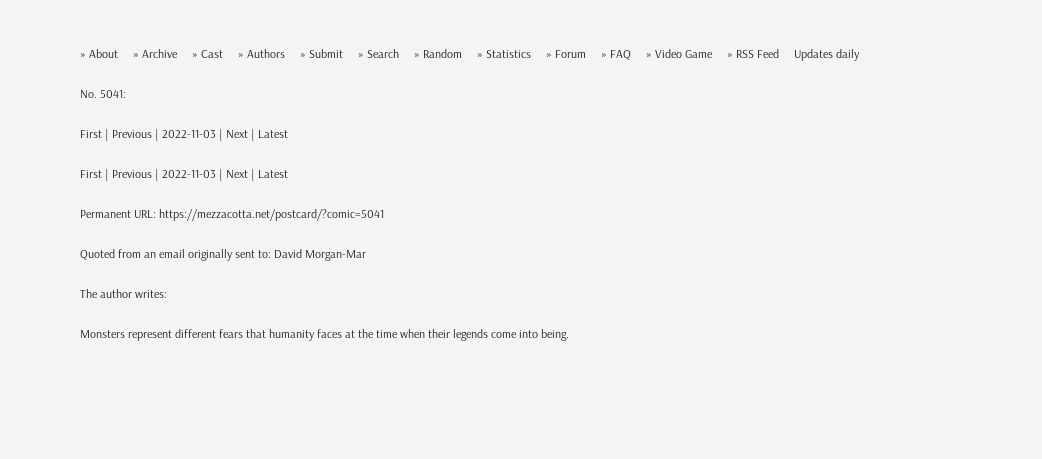» About     » Archive     » Cast     » Authors     » Submit     » Search     » Random     » Statistics     » Forum     » FAQ     » Video Game     » RSS Feed     Updates daily

No. 5041:

First | Previous | 2022-11-03 | Next | Latest

First | Previous | 2022-11-03 | Next | Latest

Permanent URL: https://mezzacotta.net/postcard/?comic=5041

Quoted from an email originally sent to: David Morgan-Mar

The author writes:

Monsters represent different fears that humanity faces at the time when their legends come into being.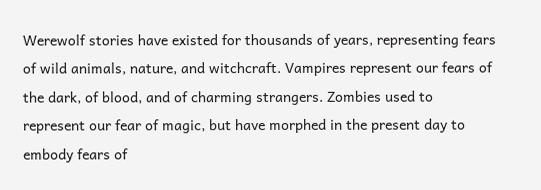Werewolf stories have existed for thousands of years, representing fears of wild animals, nature, and witchcraft. Vampires represent our fears of the dark, of blood, and of charming strangers. Zombies used to represent our fear of magic, but have morphed in the present day to embody fears of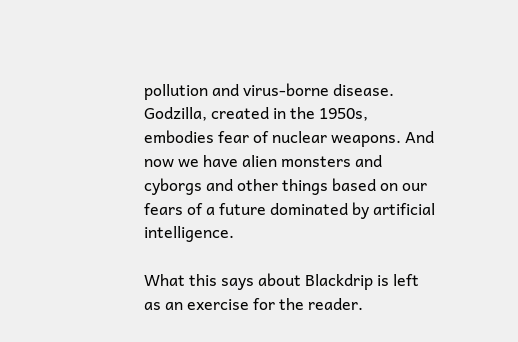pollution and virus-borne disease. Godzilla, created in the 1950s, embodies fear of nuclear weapons. And now we have alien monsters and cyborgs and other things based on our fears of a future dominated by artificial intelligence.

What this says about Blackdrip is left as an exercise for the reader.